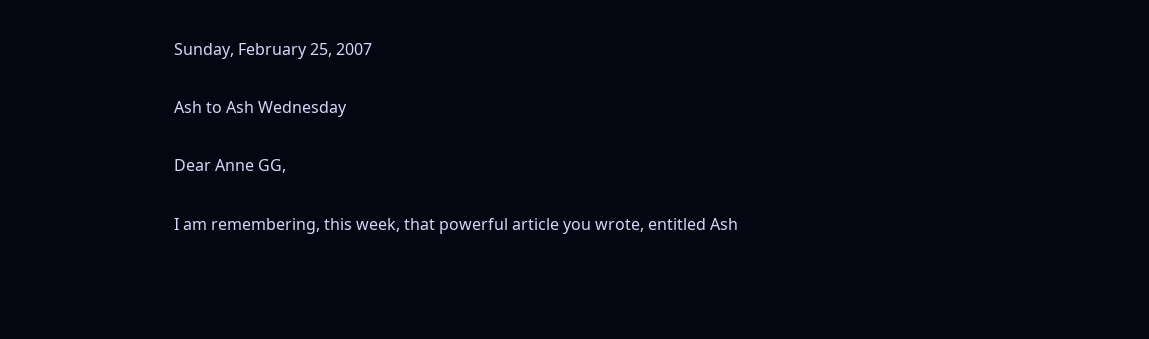Sunday, February 25, 2007

Ash to Ash Wednesday

Dear Anne GG,

I am remembering, this week, that powerful article you wrote, entitled Ash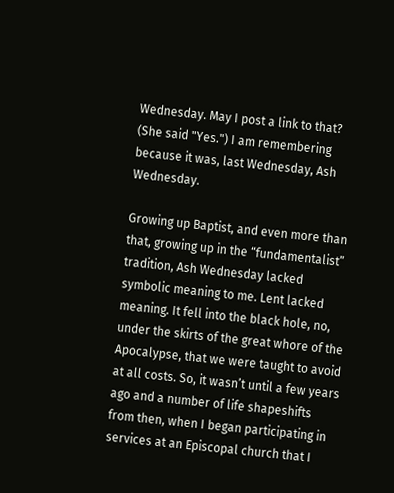Wednesday. May I post a link to that? (She said "Yes.") I am remembering because it was, last Wednesday, Ash Wednesday.

Growing up Baptist, and even more than that, growing up in the “fundamentalist” tradition, Ash Wednesday lacked symbolic meaning to me. Lent lacked meaning. It fell into the black hole, no, under the skirts of the great whore of the Apocalypse, that we were taught to avoid at all costs. So, it wasn’t until a few years ago and a number of life shapeshifts from then, when I began participating in services at an Episcopal church that I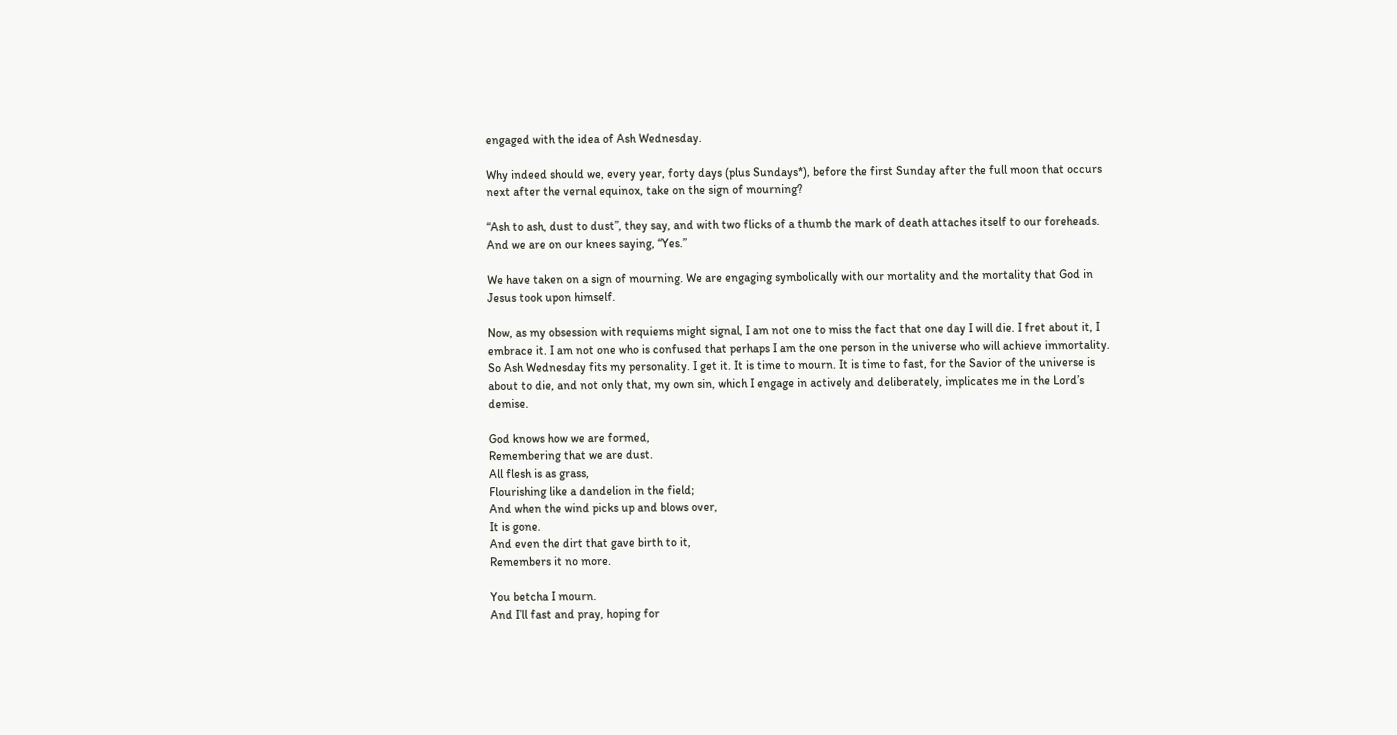engaged with the idea of Ash Wednesday.

Why indeed should we, every year, forty days (plus Sundays*), before the first Sunday after the full moon that occurs next after the vernal equinox, take on the sign of mourning?

“Ash to ash, dust to dust”, they say, and with two flicks of a thumb the mark of death attaches itself to our foreheads. And we are on our knees saying, “Yes.”

We have taken on a sign of mourning. We are engaging symbolically with our mortality and the mortality that God in Jesus took upon himself.

Now, as my obsession with requiems might signal, I am not one to miss the fact that one day I will die. I fret about it, I embrace it. I am not one who is confused that perhaps I am the one person in the universe who will achieve immortality. So Ash Wednesday fits my personality. I get it. It is time to mourn. It is time to fast, for the Savior of the universe is about to die, and not only that, my own sin, which I engage in actively and deliberately, implicates me in the Lord’s demise.

God knows how we are formed,
Remembering that we are dust.
All flesh is as grass,
Flourishing like a dandelion in the field;
And when the wind picks up and blows over,
It is gone.
And even the dirt that gave birth to it,
Remembers it no more.

You betcha I mourn.
And I’ll fast and pray, hoping for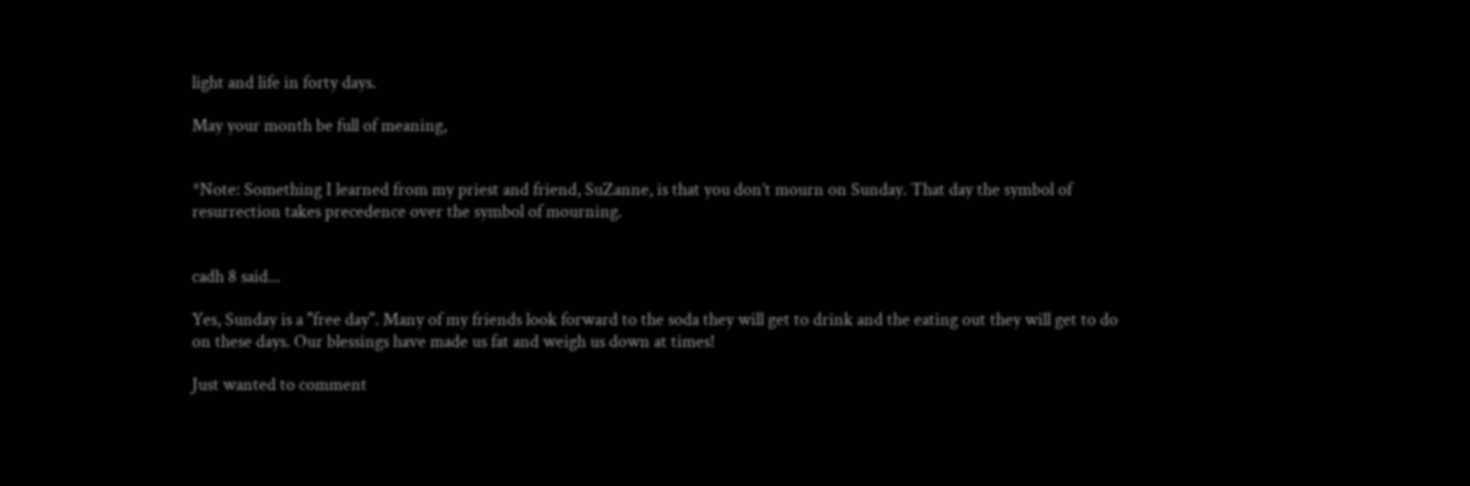light and life in forty days.

May your month be full of meaning,


*Note: Something I learned from my priest and friend, SuZanne, is that you don’t mourn on Sunday. That day the symbol of resurrection takes precedence over the symbol of mourning.


cadh 8 said...

Yes, Sunday is a "free day". Many of my friends look forward to the soda they will get to drink and the eating out they will get to do on these days. Our blessings have made us fat and weigh us down at times!

Just wanted to comment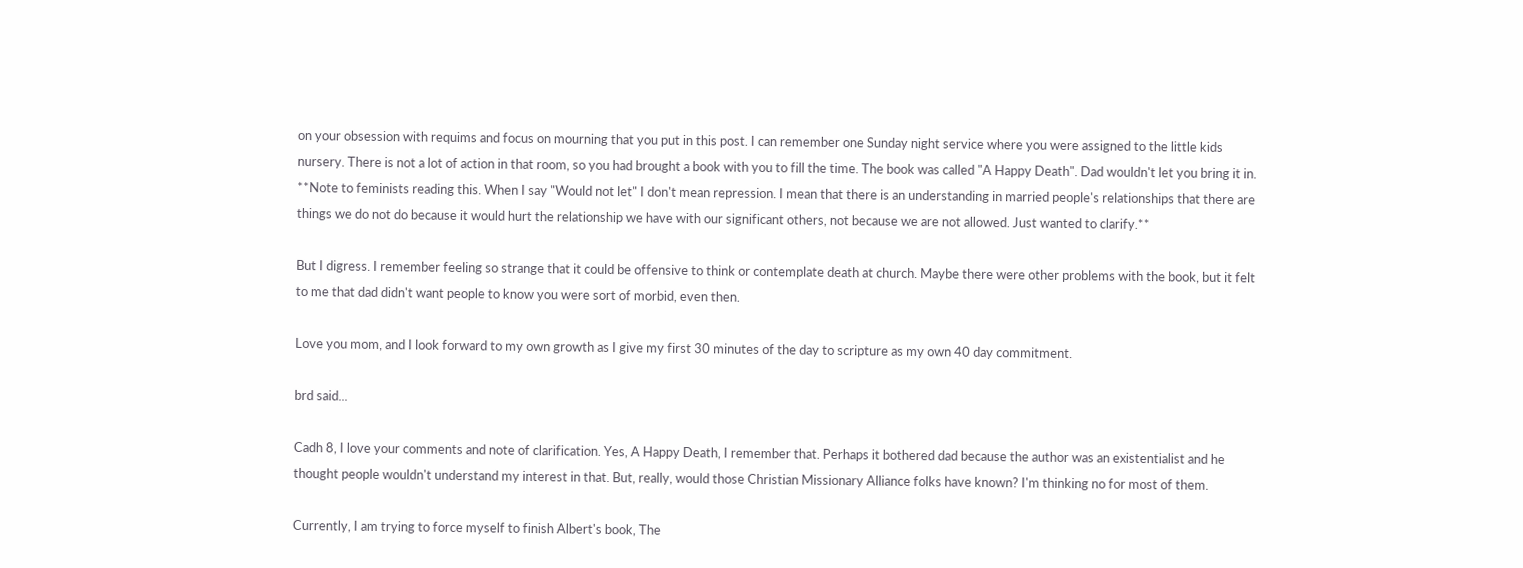on your obsession with requims and focus on mourning that you put in this post. I can remember one Sunday night service where you were assigned to the little kids nursery. There is not a lot of action in that room, so you had brought a book with you to fill the time. The book was called "A Happy Death". Dad wouldn't let you bring it in.
**Note to feminists reading this. When I say "Would not let" I don't mean repression. I mean that there is an understanding in married people's relationships that there are things we do not do because it would hurt the relationship we have with our significant others, not because we are not allowed. Just wanted to clarify.**

But I digress. I remember feeling so strange that it could be offensive to think or contemplate death at church. Maybe there were other problems with the book, but it felt to me that dad didn't want people to know you were sort of morbid, even then.

Love you mom, and I look forward to my own growth as I give my first 30 minutes of the day to scripture as my own 40 day commitment.

brd said...

Cadh 8, I love your comments and note of clarification. Yes, A Happy Death, I remember that. Perhaps it bothered dad because the author was an existentialist and he thought people wouldn't understand my interest in that. But, really, would those Christian Missionary Alliance folks have known? I'm thinking no for most of them.

Currently, I am trying to force myself to finish Albert's book, The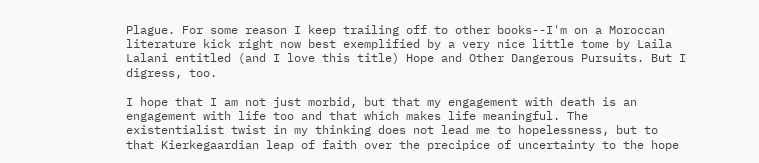Plague. For some reason I keep trailing off to other books--I'm on a Moroccan literature kick right now best exemplified by a very nice little tome by Laila Lalani entitled (and I love this title) Hope and Other Dangerous Pursuits. But I digress, too.

I hope that I am not just morbid, but that my engagement with death is an engagement with life too and that which makes life meaningful. The existentialist twist in my thinking does not lead me to hopelessness, but to that Kierkegaardian leap of faith over the precipice of uncertainty to the hope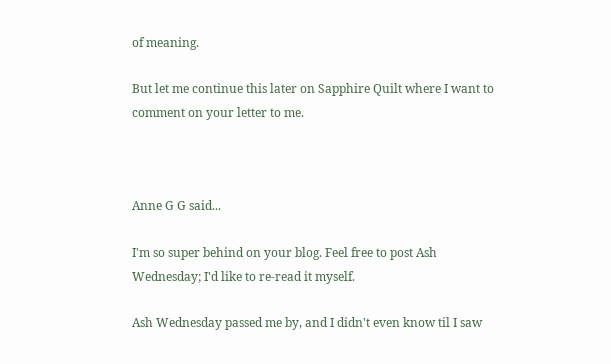of meaning.

But let me continue this later on Sapphire Quilt where I want to comment on your letter to me.



Anne G G said...

I'm so super behind on your blog. Feel free to post Ash Wednesday; I'd like to re-read it myself.

Ash Wednesday passed me by, and I didn't even know til I saw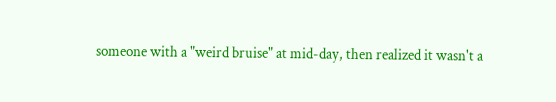someone with a "weird bruise" at mid-day, then realized it wasn't a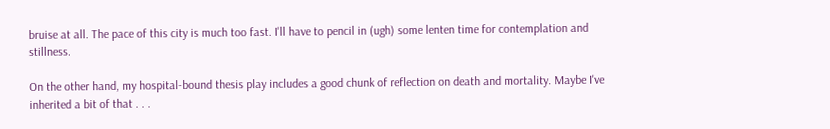bruise at all. The pace of this city is much too fast. I'll have to pencil in (ugh) some lenten time for contemplation and stillness.

On the other hand, my hospital-bound thesis play includes a good chunk of reflection on death and mortality. Maybe I've inherited a bit of that . . .